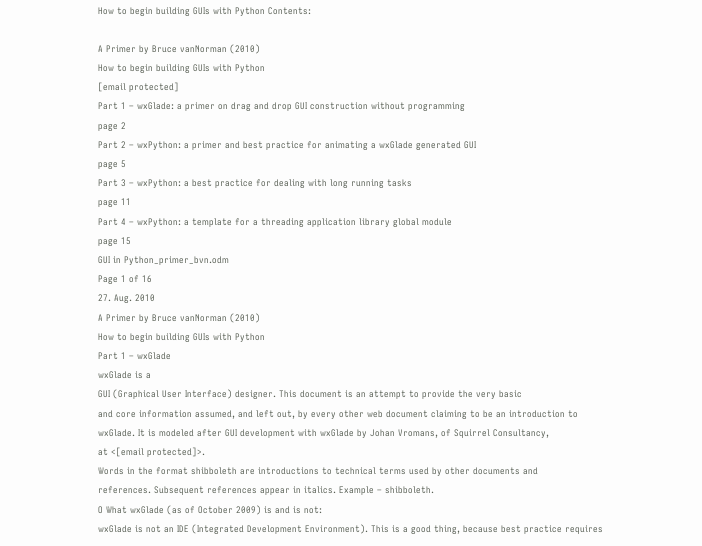How to begin building GUIs with Python Contents:

A Primer by Bruce vanNorman (2010)
How to begin building GUIs with Python
[email protected]
Part 1 – wxGlade: a primer on drag and drop GUI construction without programming
page 2
Part 2 – wxPython: a primer and best practice for animating a wxGlade generated GUI
page 5
Part 3 – wxPython: a best practice for dealing with long running tasks
page 11
Part 4 – wxPython: a template for a threading application library global module
page 15
GUI in Python_primer_bvn.odm
Page 1 of 16
27. Aug. 2010
A Primer by Bruce vanNorman (2010)
How to begin building GUIs with Python
Part 1 – wxGlade
wxGlade is a
GUI (Graphical User Interface) designer. This document is an attempt to provide the very basic
and core information assumed, and left out, by every other web document claiming to be an introduction to
wxGlade. It is modeled after GUI development with wxGlade by Johan Vromans, of Squirrel Consultancy,
at <[email protected]>.
Words in the format shibboleth are introductions to technical terms used by other documents and
references. Subsequent references appear in italics. Example – shibboleth.
O What wxGlade (as of October 2009) is and is not:
wxGlade is not an IDE (Integrated Development Environment). This is a good thing, because best practice requires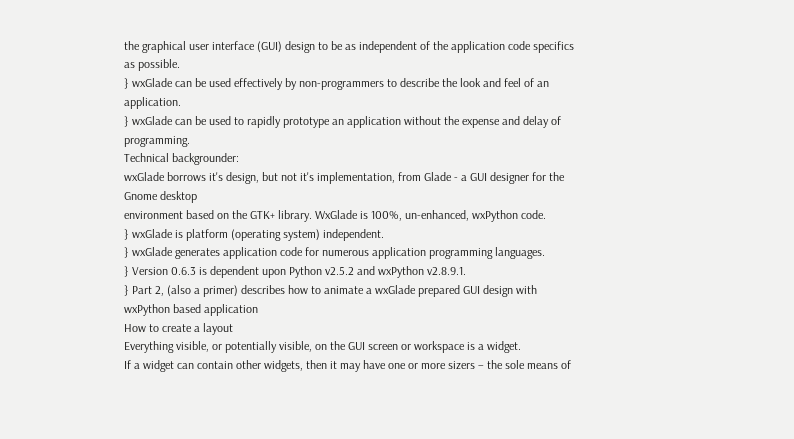the graphical user interface (GUI) design to be as independent of the application code specifics as possible.
} wxGlade can be used effectively by non-programmers to describe the look and feel of an application.
} wxGlade can be used to rapidly prototype an application without the expense and delay of programming.
Technical backgrounder:
wxGlade borrows it's design, but not it's implementation, from Glade - a GUI designer for the Gnome desktop
environment based on the GTK+ library. WxGlade is 100%, un-enhanced, wxPython code.
} wxGlade is platform (operating system) independent.
} wxGlade generates application code for numerous application programming languages.
} Version 0.6.3 is dependent upon Python v2.5.2 and wxPython v2.8.9.1.
} Part 2, (also a primer) describes how to animate a wxGlade prepared GUI design with wxPython based application
How to create a layout
Everything visible, or potentially visible, on the GUI screen or workspace is a widget.
If a widget can contain other widgets, then it may have one or more sizers – the sole means of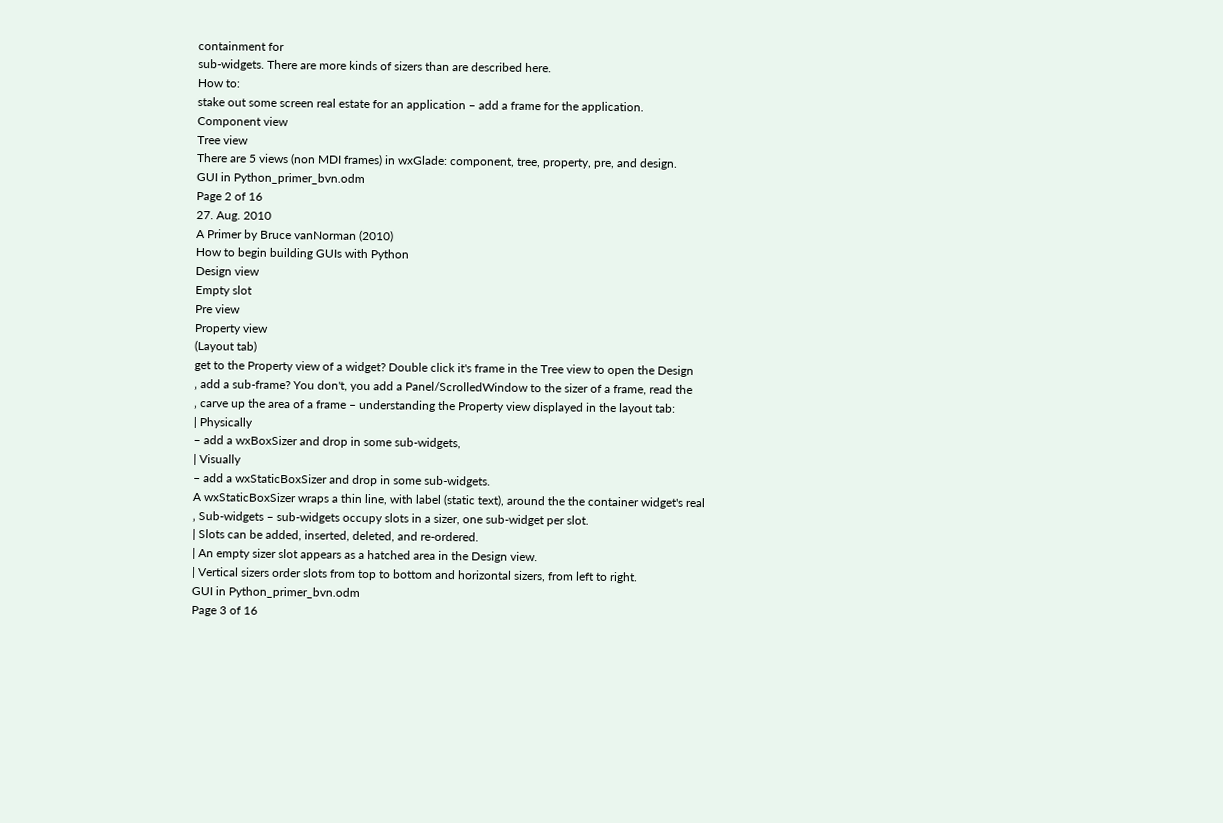containment for
sub-widgets. There are more kinds of sizers than are described here.
How to:
stake out some screen real estate for an application – add a frame for the application.
Component view
Tree view
There are 5 views (non MDI frames) in wxGlade: component, tree, property, pre, and design.
GUI in Python_primer_bvn.odm
Page 2 of 16
27. Aug. 2010
A Primer by Bruce vanNorman (2010)
How to begin building GUIs with Python
Design view
Empty slot
Pre view
Property view
(Layout tab)
get to the Property view of a widget? Double click it's frame in the Tree view to open the Design
‚ add a sub-frame? You don't, you add a Panel/ScrolledWindow to the sizer of a frame, read the
‚ carve up the area of a frame – understanding the Property view displayed in the layout tab:
| Physically
– add a wxBoxSizer and drop in some sub-widgets,
| Visually
– add a wxStaticBoxSizer and drop in some sub-widgets.
A wxStaticBoxSizer wraps a thin line, with label (static text), around the the container widget's real
‚ Sub-widgets – sub-widgets occupy slots in a sizer, one sub-widget per slot.
| Slots can be added, inserted, deleted, and re-ordered.
| An empty sizer slot appears as a hatched area in the Design view.
| Vertical sizers order slots from top to bottom and horizontal sizers, from left to right.
GUI in Python_primer_bvn.odm
Page 3 of 16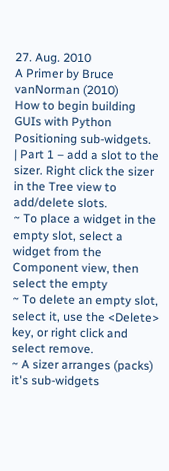27. Aug. 2010
A Primer by Bruce vanNorman (2010)
How to begin building GUIs with Python
Positioning sub-widgets.
| Part 1 – add a slot to the sizer. Right click the sizer in the Tree view to add/delete slots.
~ To place a widget in the empty slot, select a widget from the Component view, then select the empty
~ To delete an empty slot, select it, use the <Delete> key, or right click and select remove.
~ A sizer arranges (packs) it's sub-widgets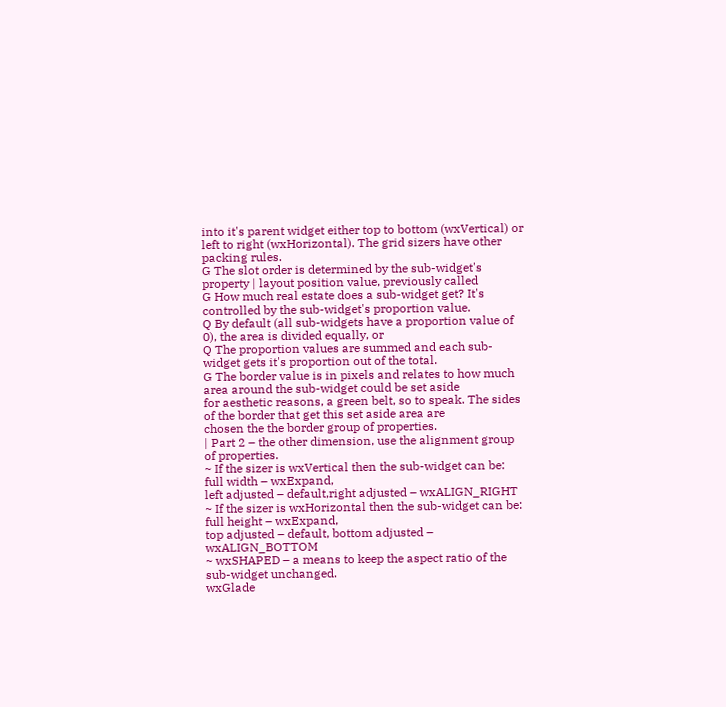into it's parent widget either top to bottom (wxVertical) or
left to right (wxHorizontal). The grid sizers have other packing rules.
G The slot order is determined by the sub-widget's property | layout position value, previously called
G How much real estate does a sub-widget get? It's controlled by the sub-widget's proportion value.
Q By default (all sub-widgets have a proportion value of 0), the area is divided equally, or
Q The proportion values are summed and each sub-widget gets it's proportion out of the total.
G The border value is in pixels and relates to how much area around the sub-widget could be set aside
for aesthetic reasons, a green belt, so to speak. The sides of the border that get this set aside area are
chosen the the border group of properties.
| Part 2 – the other dimension, use the alignment group of properties.
~ If the sizer is wxVertical then the sub-widget can be:
full width – wxExpand,
left adjusted – default,right adjusted – wxALIGN_RIGHT
~ If the sizer is wxHorizontal then the sub-widget can be:
full height – wxExpand,
top adjusted – default, bottom adjusted – wxALIGN_BOTTOM
~ wxSHAPED – a means to keep the aspect ratio of the sub-widget unchanged.
wxGlade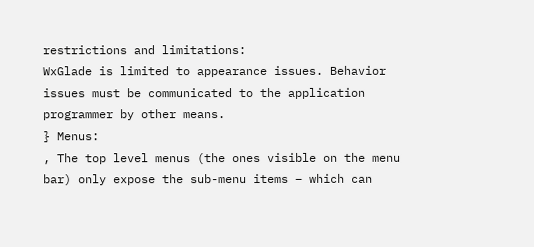restrictions and limitations:
WxGlade is limited to appearance issues. Behavior issues must be communicated to the application
programmer by other means.
} Menus:
‚ The top level menus (the ones visible on the menu bar) only expose the sub-menu items – which can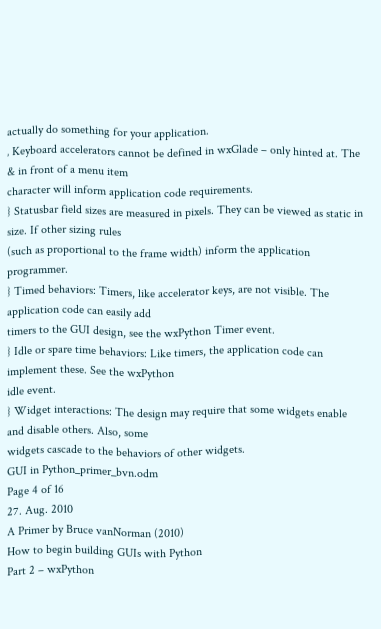actually do something for your application.
‚ Keyboard accelerators cannot be defined in wxGlade – only hinted at. The & in front of a menu item
character will inform application code requirements.
} Statusbar field sizes are measured in pixels. They can be viewed as static in size. If other sizing rules
(such as proportional to the frame width) inform the application programmer.
} Timed behaviors: Timers, like accelerator keys, are not visible. The application code can easily add
timers to the GUI design, see the wxPython Timer event.
} Idle or spare time behaviors: Like timers, the application code can implement these. See the wxPython
idle event.
} Widget interactions: The design may require that some widgets enable and disable others. Also, some
widgets cascade to the behaviors of other widgets.
GUI in Python_primer_bvn.odm
Page 4 of 16
27. Aug. 2010
A Primer by Bruce vanNorman (2010)
How to begin building GUIs with Python
Part 2 – wxPython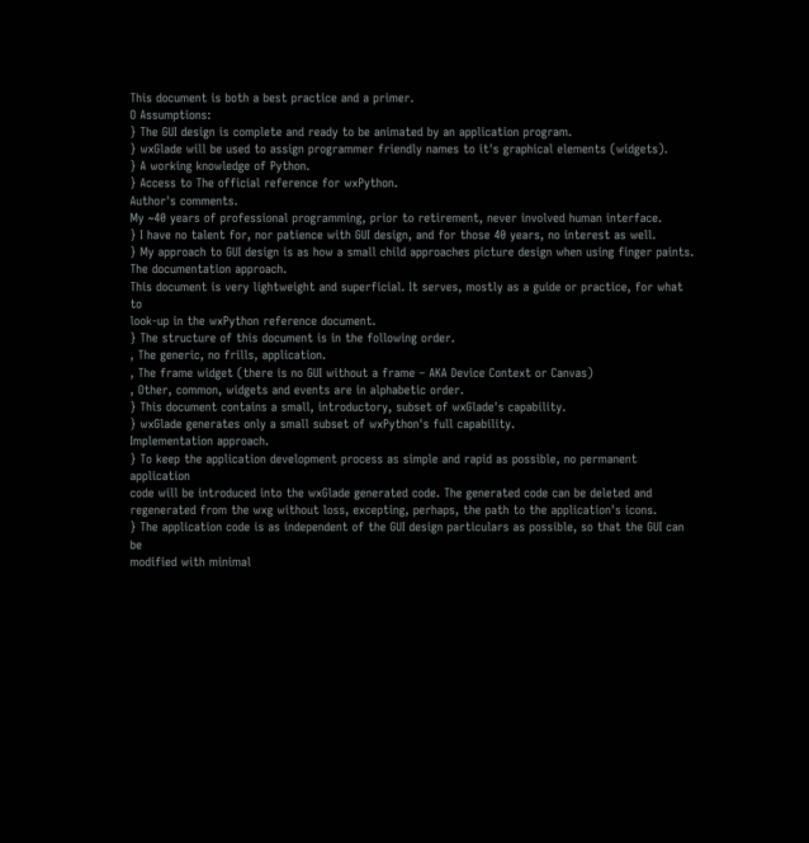This document is both a best practice and a primer.
O Assumptions:
} The GUI design is complete and ready to be animated by an application program.
} wxGlade will be used to assign programmer friendly names to it's graphical elements (widgets).
} A working knowledge of Python.
} Access to The official reference for wxPython.
Author's comments.
My ~40 years of professional programming, prior to retirement, never involved human interface.
} I have no talent for, nor patience with GUI design, and for those 40 years, no interest as well.
} My approach to GUI design is as how a small child approaches picture design when using finger paints.
The documentation approach.
This document is very lightweight and superficial. It serves, mostly as a guide or practice, for what to
look-up in the wxPython reference document.
} The structure of this document is in the following order.
‚ The generic, no frills, application.
‚ The frame widget (there is no GUI without a frame – AKA Device Context or Canvas)
‚ Other, common, widgets and events are in alphabetic order.
} This document contains a small, introductory, subset of wxGlade's capability.
} wxGlade generates only a small subset of wxPython's full capability.
Implementation approach.
} To keep the application development process as simple and rapid as possible, no permanent application
code will be introduced into the wxGlade generated code. The generated code can be deleted and
regenerated from the wxg without loss, excepting, perhaps, the path to the application's icons.
} The application code is as independent of the GUI design particulars as possible, so that the GUI can be
modified with minimal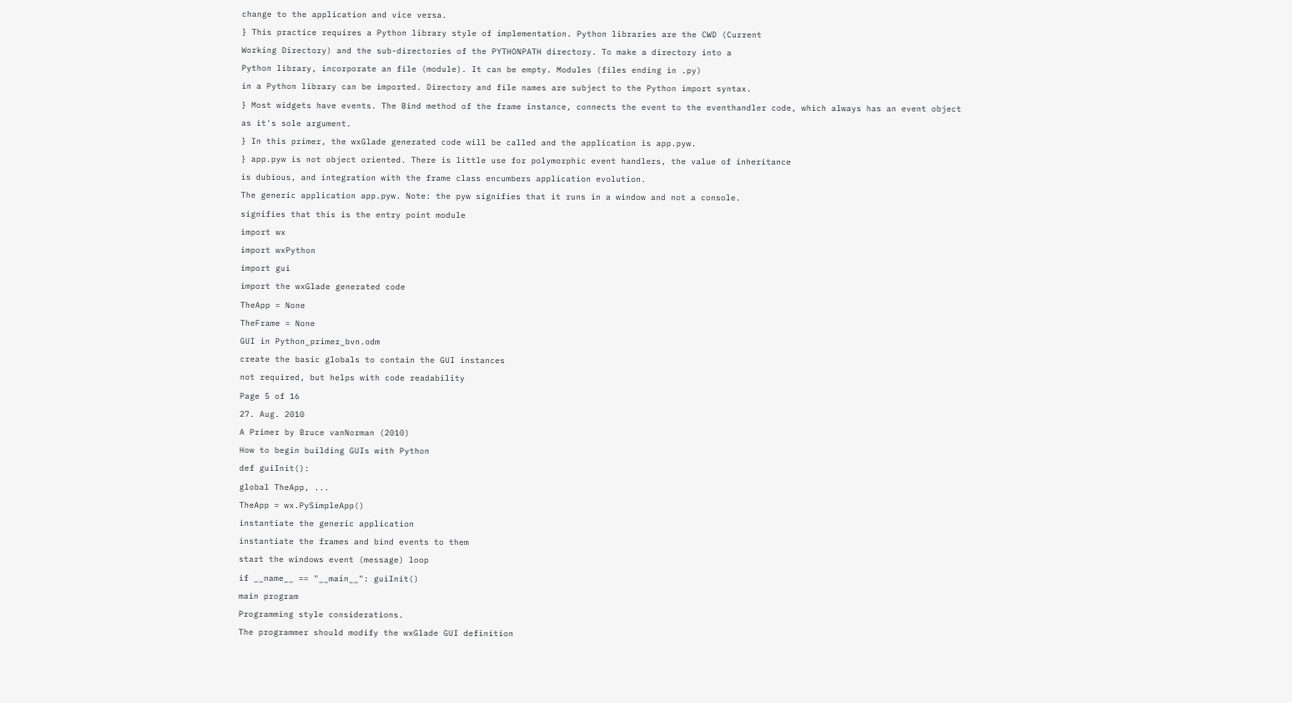change to the application and vice versa.
} This practice requires a Python library style of implementation. Python libraries are the CWD (Current
Working Directory) and the sub-directories of the PYTHONPATH directory. To make a directory into a
Python library, incorporate an file (module). It can be empty. Modules (files ending in .py)
in a Python library can be imported. Directory and file names are subject to the Python import syntax.
} Most widgets have events. The Bind method of the frame instance, connects the event to the eventhandler code, which always has an event object as it's sole argument.
} In this primer, the wxGlade generated code will be called and the application is app.pyw.
} app.pyw is not object oriented. There is little use for polymorphic event handlers, the value of inheritance
is dubious, and integration with the frame class encumbers application evolution.
The generic application app.pyw. Note: the pyw signifies that it runs in a window and not a console.
signifies that this is the entry point module
import wx
import wxPython
import gui
import the wxGlade generated code
TheApp = None
TheFrame = None
GUI in Python_primer_bvn.odm
create the basic globals to contain the GUI instances
not required, but helps with code readability
Page 5 of 16
27. Aug. 2010
A Primer by Bruce vanNorman (2010)
How to begin building GUIs with Python
def guiInit():
global TheApp, ...
TheApp = wx.PySimpleApp()
instantiate the generic application
instantiate the frames and bind events to them
start the windows event (message) loop
if __name__ == "__main__": guiInit()
main program
Programming style considerations.
The programmer should modify the wxGlade GUI definition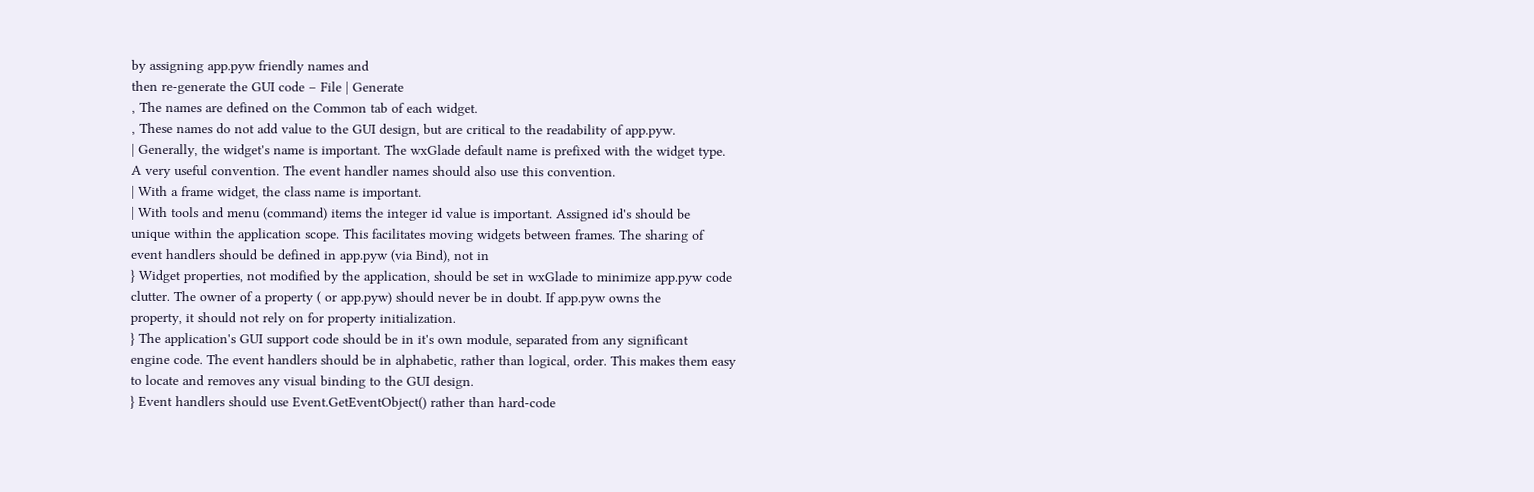by assigning app.pyw friendly names and
then re-generate the GUI code – File | Generate
‚ The names are defined on the Common tab of each widget.
‚ These names do not add value to the GUI design, but are critical to the readability of app.pyw.
| Generally, the widget's name is important. The wxGlade default name is prefixed with the widget type.
A very useful convention. The event handler names should also use this convention.
| With a frame widget, the class name is important.
| With tools and menu (command) items the integer id value is important. Assigned id's should be
unique within the application scope. This facilitates moving widgets between frames. The sharing of
event handlers should be defined in app.pyw (via Bind), not in
} Widget properties, not modified by the application, should be set in wxGlade to minimize app.pyw code
clutter. The owner of a property ( or app.pyw) should never be in doubt. If app.pyw owns the
property, it should not rely on for property initialization.
} The application's GUI support code should be in it's own module, separated from any significant
engine code. The event handlers should be in alphabetic, rather than logical, order. This makes them easy
to locate and removes any visual binding to the GUI design.
} Event handlers should use Event.GetEventObject() rather than hard-code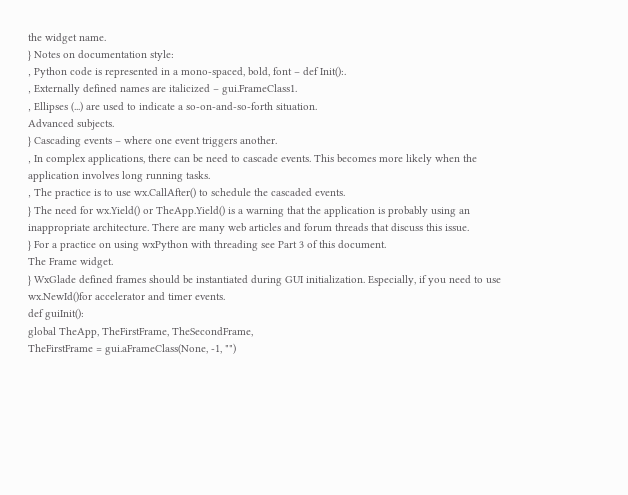the widget name.
} Notes on documentation style:
‚ Python code is represented in a mono-spaced, bold, font – def Init():.
‚ Externally defined names are italicized – gui.FrameClass1.
‚ Ellipses (...) are used to indicate a so-on-and-so-forth situation.
Advanced subjects.
} Cascading events – where one event triggers another.
‚ In complex applications, there can be need to cascade events. This becomes more likely when the
application involves long running tasks.
‚ The practice is to use wx.CallAfter() to schedule the cascaded events.
} The need for wx.Yield() or TheApp.Yield() is a warning that the application is probably using an
inappropriate architecture. There are many web articles and forum threads that discuss this issue.
} For a practice on using wxPython with threading see Part 3 of this document.
The Frame widget.
} WxGlade defined frames should be instantiated during GUI initialization. Especially, if you need to use
wx.NewId()for accelerator and timer events.
def guiInit():
global TheApp, TheFirstFrame, TheSecondFrame,
TheFirstFrame = gui.aFrameClass(None, -1, "")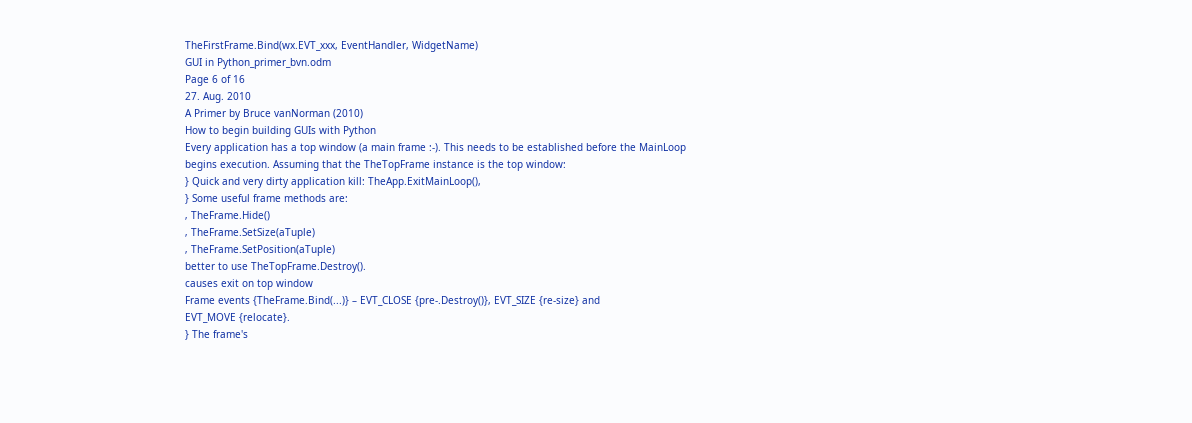TheFirstFrame.Bind(wx.EVT_xxx, EventHandler, WidgetName)
GUI in Python_primer_bvn.odm
Page 6 of 16
27. Aug. 2010
A Primer by Bruce vanNorman (2010)
How to begin building GUIs with Python
Every application has a top window (a main frame :-). This needs to be established before the MainLoop
begins execution. Assuming that the TheTopFrame instance is the top window:
} Quick and very dirty application kill: TheApp.ExitMainLoop(),
} Some useful frame methods are:
‚ TheFrame.Hide()
‚ TheFrame.SetSize(aTuple)
‚ TheFrame.SetPosition(aTuple)
better to use TheTopFrame.Destroy().
causes exit on top window
Frame events {TheFrame.Bind(...)} – EVT_CLOSE {pre-.Destroy()}, EVT_SIZE {re-size} and
EVT_MOVE {relocate}.
} The frame's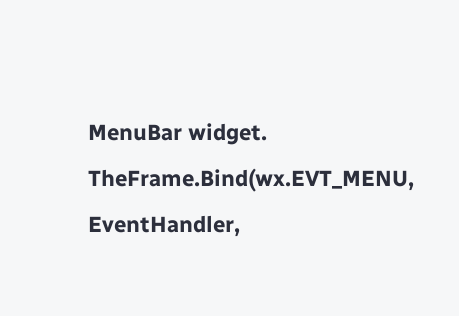MenuBar widget.
TheFrame.Bind(wx.EVT_MENU, EventHandler,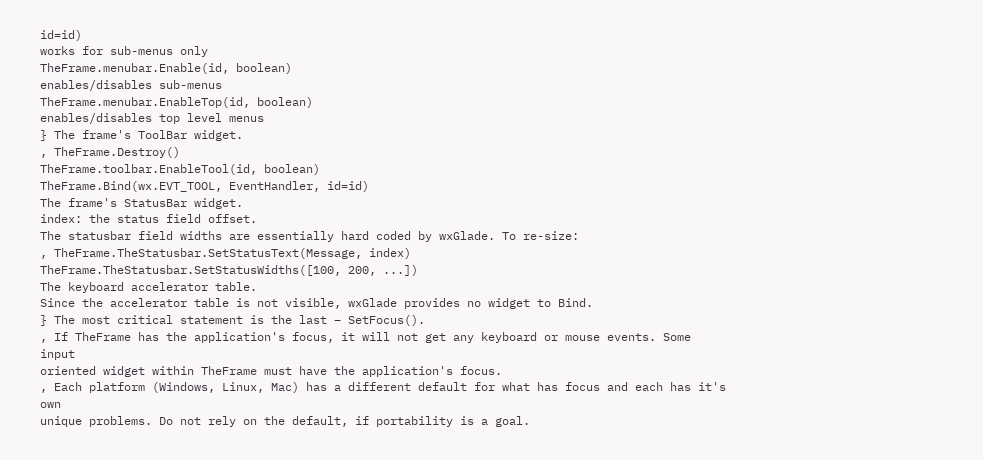id=id)
works for sub-menus only
TheFrame.menubar.Enable(id, boolean)
enables/disables sub-menus
TheFrame.menubar.EnableTop(id, boolean)
enables/disables top level menus
} The frame's ToolBar widget.
‚ TheFrame.Destroy()
TheFrame.toolbar.EnableTool(id, boolean)
TheFrame.Bind(wx.EVT_TOOL, EventHandler, id=id)
The frame's StatusBar widget.
index: the status field offset.
The statusbar field widths are essentially hard coded by wxGlade. To re-size:
‚ TheFrame.TheStatusbar.SetStatusText(Message, index)
TheFrame.TheStatusbar.SetStatusWidths([100, 200, ...])
The keyboard accelerator table.
Since the accelerator table is not visible, wxGlade provides no widget to Bind.
} The most critical statement is the last – SetFocus().
‚ If TheFrame has the application's focus, it will not get any keyboard or mouse events. Some input
oriented widget within TheFrame must have the application's focus.
‚ Each platform (Windows, Linux, Mac) has a different default for what has focus and each has it's own
unique problems. Do not rely on the default, if portability is a goal.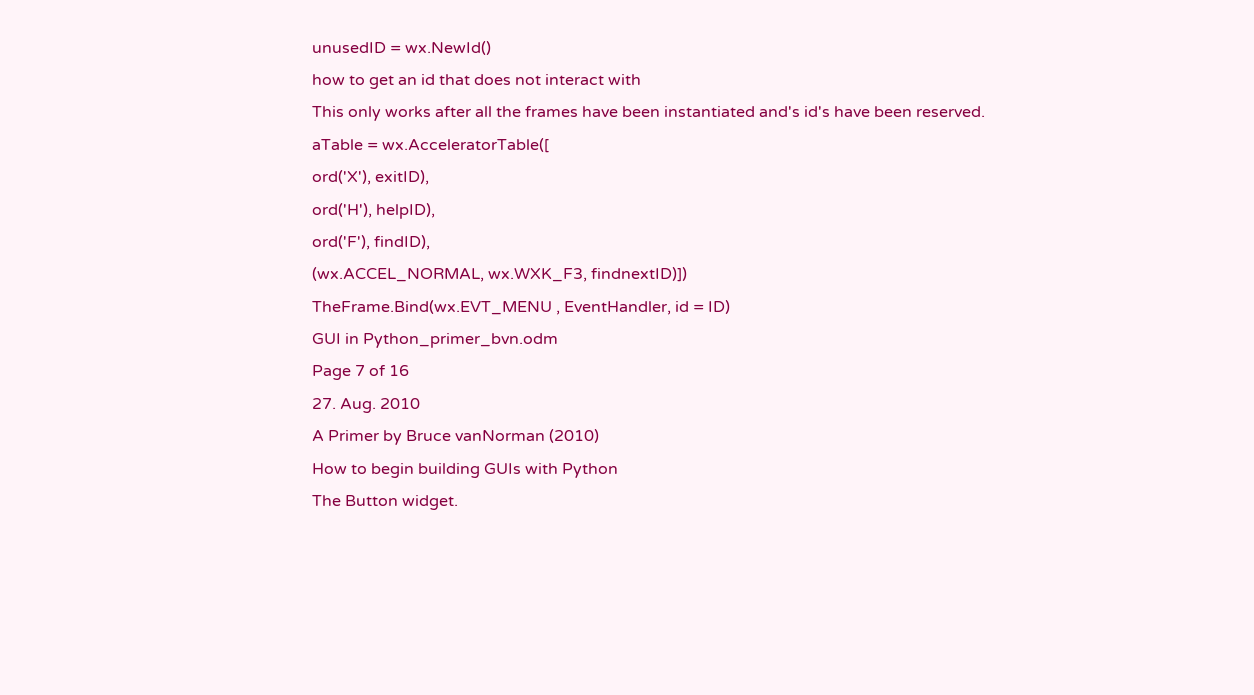unusedID = wx.NewId()
how to get an id that does not interact with
This only works after all the frames have been instantiated and's id's have been reserved.
aTable = wx.AcceleratorTable([
ord('X'), exitID),
ord('H'), helpID),
ord('F'), findID),
(wx.ACCEL_NORMAL, wx.WXK_F3, findnextID)])
TheFrame.Bind(wx.EVT_MENU , EventHandler, id = ID)
GUI in Python_primer_bvn.odm
Page 7 of 16
27. Aug. 2010
A Primer by Bruce vanNorman (2010)
How to begin building GUIs with Python
The Button widget.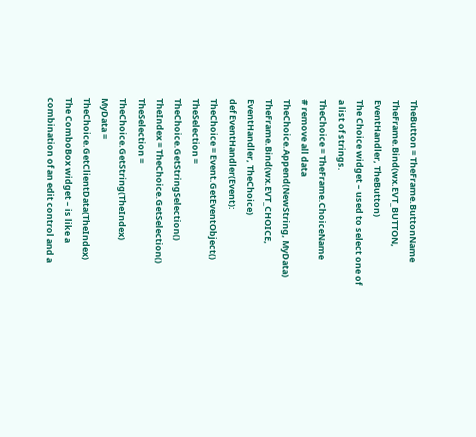TheButton = TheFrame.ButtonName
TheFrame.Bind(wx.EVT_BUTTON, EventHandler, TheButton)
The Choice widget – used to select one of a list of strings.
TheChoice = TheFrame.ChoiceName
# remove all data
TheChoice.Append(NewString, MyData)
TheFrame.Bind(wx.EVT_CHOICE, EventHandler, TheChoice)
def EventHandler(Event):
TheChoice = Event.GetEventObject()
TheSelection = TheChoice.GetStringSelection()
TheIndex = TheChoice.GetSelection()
TheSelection = TheChoice.GetString(TheIndex)
MyData = TheChoice.GetClientData(TheIndex)
The ComboBox widget – is like a combination of an edit control and a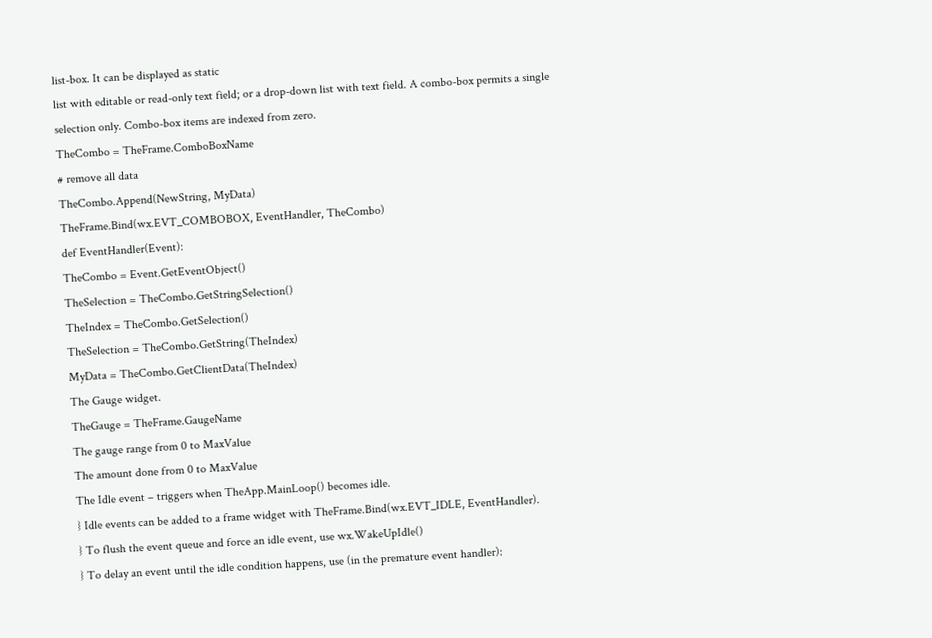list-box. It can be displayed as static
list with editable or read-only text field; or a drop-down list with text field. A combo-box permits a single
selection only. Combo-box items are indexed from zero.
TheCombo = TheFrame.ComboBoxName
# remove all data
TheCombo.Append(NewString, MyData)
TheFrame.Bind(wx.EVT_COMBOBOX, EventHandler, TheCombo)
def EventHandler(Event):
TheCombo = Event.GetEventObject()
TheSelection = TheCombo.GetStringSelection()
TheIndex = TheCombo.GetSelection()
TheSelection = TheCombo.GetString(TheIndex)
MyData = TheCombo.GetClientData(TheIndex)
The Gauge widget.
TheGauge = TheFrame.GaugeName
The gauge range from 0 to MaxValue
The amount done from 0 to MaxValue
The Idle event – triggers when TheApp.MainLoop() becomes idle.
} Idle events can be added to a frame widget with TheFrame.Bind(wx.EVT_IDLE, EventHandler).
} To flush the event queue and force an idle event, use wx.WakeUpIdle()
} To delay an event until the idle condition happens, use (in the premature event handler):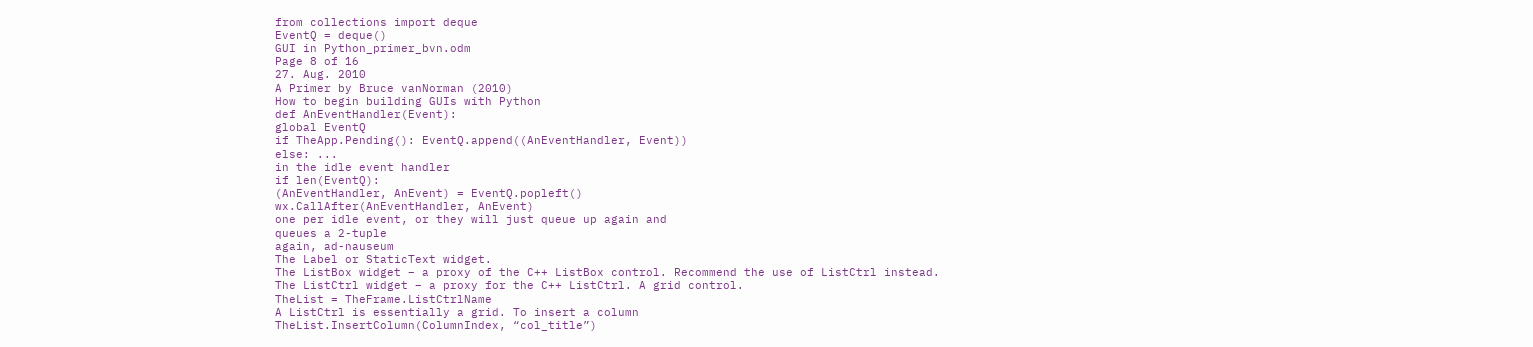from collections import deque
EventQ = deque()
GUI in Python_primer_bvn.odm
Page 8 of 16
27. Aug. 2010
A Primer by Bruce vanNorman (2010)
How to begin building GUIs with Python
def AnEventHandler(Event):
global EventQ
if TheApp.Pending(): EventQ.append((AnEventHandler, Event))
else: ...
in the idle event handler
if len(EventQ):
(AnEventHandler, AnEvent) = EventQ.popleft()
wx.CallAfter(AnEventHandler, AnEvent)
one per idle event, or they will just queue up again and
queues a 2-tuple
again, ad-nauseum
The Label or StaticText widget.
The ListBox widget – a proxy of the C++ ListBox control. Recommend the use of ListCtrl instead.
The ListCtrl widget – a proxy for the C++ ListCtrl. A grid control.
TheList = TheFrame.ListCtrlName
A ListCtrl is essentially a grid. To insert a column
TheList.InsertColumn(ColumnIndex, “col_title”)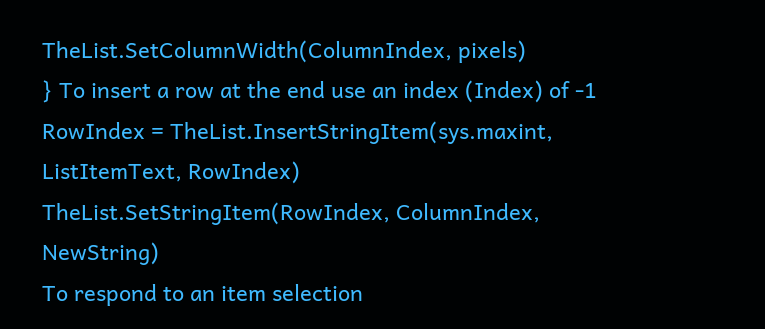TheList.SetColumnWidth(ColumnIndex, pixels)
} To insert a row at the end use an index (Index) of -1
RowIndex = TheList.InsertStringItem(sys.maxint, ListItemText, RowIndex)
TheList.SetStringItem(RowIndex, ColumnIndex, NewString)
To respond to an item selection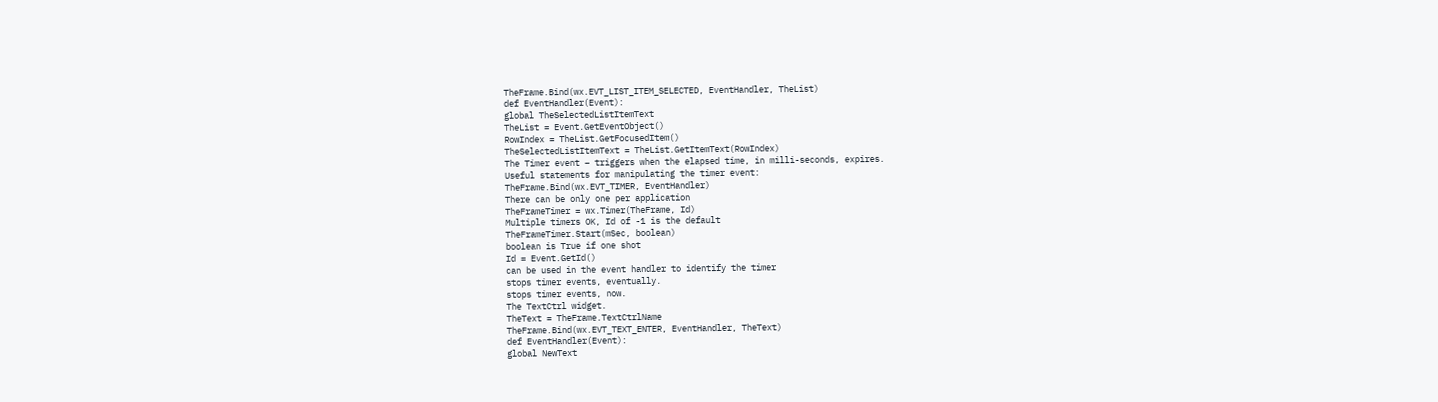TheFrame.Bind(wx.EVT_LIST_ITEM_SELECTED, EventHandler, TheList)
def EventHandler(Event):
global TheSelectedListItemText
TheList = Event.GetEventObject()
RowIndex = TheList.GetFocusedItem()
TheSelectedListItemText = TheList.GetItemText(RowIndex)
The Timer event – triggers when the elapsed time, in milli-seconds, expires.
Useful statements for manipulating the timer event:
TheFrame.Bind(wx.EVT_TIMER, EventHandler)
There can be only one per application
TheFrameTimer = wx.Timer(TheFrame, Id)
Multiple timers OK, Id of -1 is the default
TheFrameTimer.Start(mSec, boolean)
boolean is True if one shot
Id = Event.GetId()
can be used in the event handler to identify the timer
stops timer events, eventually.
stops timer events, now.
The TextCtrl widget.
TheText = TheFrame.TextCtrlName
TheFrame.Bind(wx.EVT_TEXT_ENTER, EventHandler, TheText)
def EventHandler(Event):
global NewText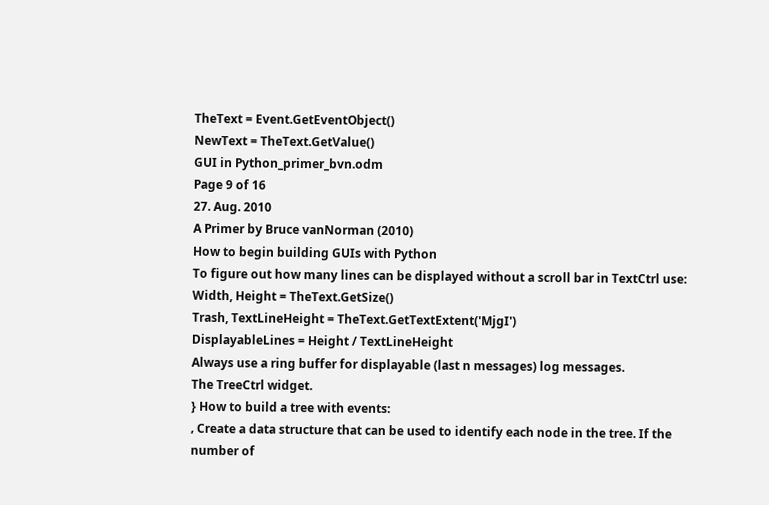TheText = Event.GetEventObject()
NewText = TheText.GetValue()
GUI in Python_primer_bvn.odm
Page 9 of 16
27. Aug. 2010
A Primer by Bruce vanNorman (2010)
How to begin building GUIs with Python
To figure out how many lines can be displayed without a scroll bar in TextCtrl use:
Width, Height = TheText.GetSize()
Trash, TextLineHeight = TheText.GetTextExtent('MjgI')
DisplayableLines = Height / TextLineHeight
Always use a ring buffer for displayable (last n messages) log messages.
The TreeCtrl widget.
} How to build a tree with events:
‚ Create a data structure that can be used to identify each node in the tree. If the number of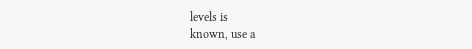levels is
known, use a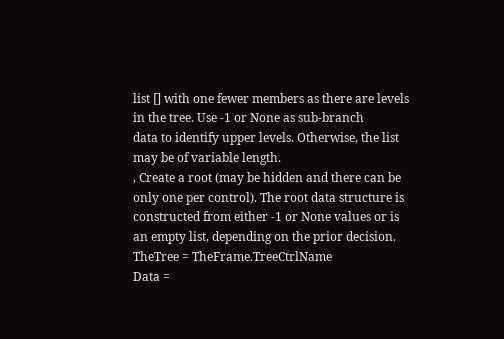list [] with one fewer members as there are levels in the tree. Use -1 or None as sub-branch
data to identify upper levels. Otherwise, the list may be of variable length.
‚ Create a root (may be hidden and there can be only one per control). The root data structure is
constructed from either -1 or None values or is an empty list, depending on the prior decision.
TheTree = TheFrame.TreeCtrlName
Data =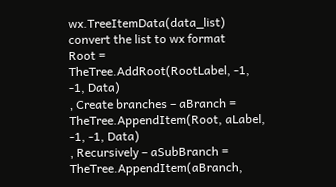wx.TreeItemData(data_list)
convert the list to wx format
Root = TheTree.AddRoot(RootLabel, -1, -1, Data)
‚ Create branches – aBranch = TheTree.AppendItem(Root, aLabel, -1, -1, Data)
‚ Recursively – aSubBranch = TheTree.AppendItem(aBranch,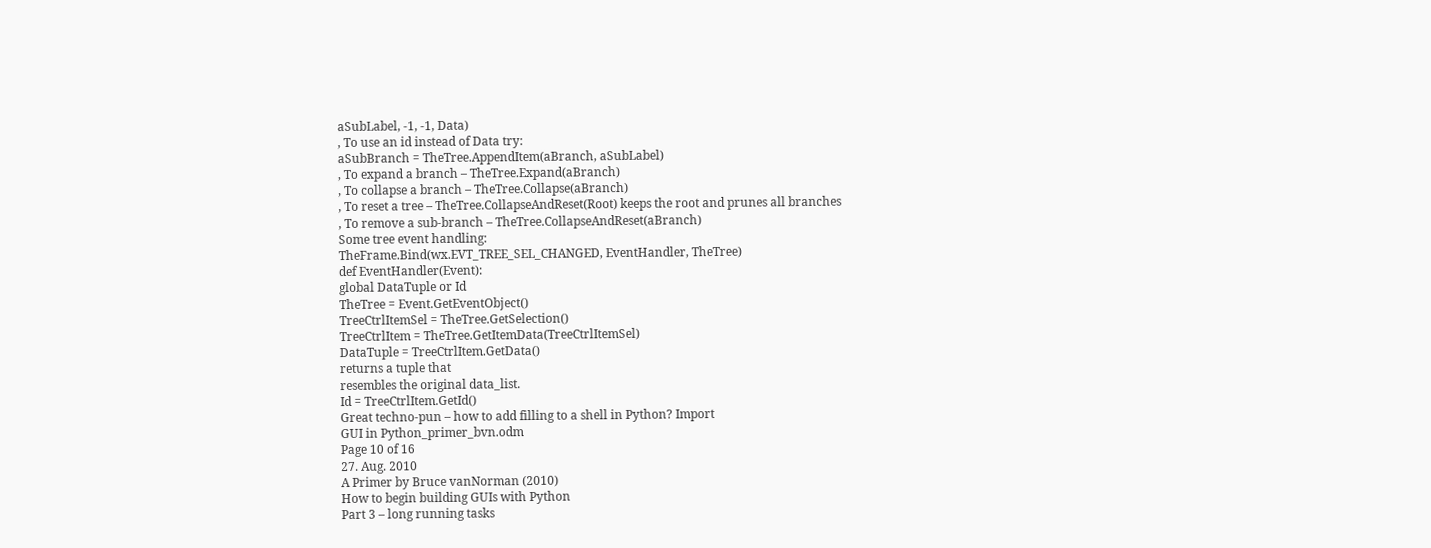aSubLabel, -1, -1, Data)
‚ To use an id instead of Data try:
aSubBranch = TheTree.AppendItem(aBranch, aSubLabel)
‚ To expand a branch – TheTree.Expand(aBranch)
‚ To collapse a branch – TheTree.Collapse(aBranch)
‚ To reset a tree – TheTree.CollapseAndReset(Root) keeps the root and prunes all branches
‚ To remove a sub-branch – TheTree.CollapseAndReset(aBranch)
Some tree event handling:
TheFrame.Bind(wx.EVT_TREE_SEL_CHANGED, EventHandler, TheTree)
def EventHandler(Event):
global DataTuple or Id
TheTree = Event.GetEventObject()
TreeCtrlItemSel = TheTree.GetSelection()
TreeCtrlItem = TheTree.GetItemData(TreeCtrlItemSel)
DataTuple = TreeCtrlItem.GetData()
returns a tuple that
resembles the original data_list.
Id = TreeCtrlItem.GetId()
Great techno-pun – how to add filling to a shell in Python? Import
GUI in Python_primer_bvn.odm
Page 10 of 16
27. Aug. 2010
A Primer by Bruce vanNorman (2010)
How to begin building GUIs with Python
Part 3 – long running tasks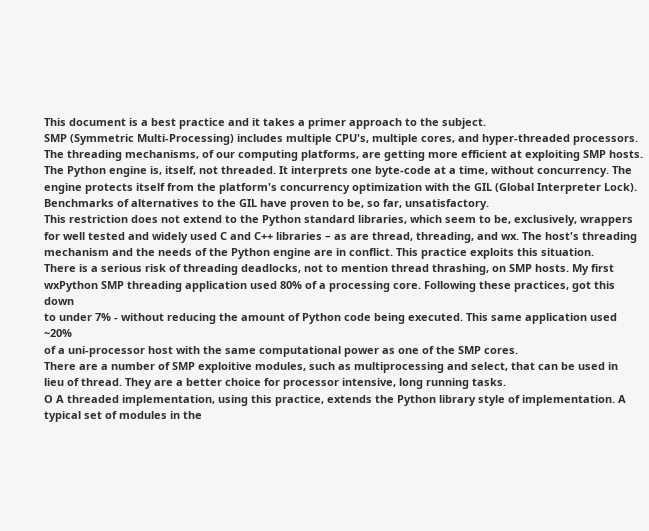This document is a best practice and it takes a primer approach to the subject.
SMP (Symmetric Multi-Processing) includes multiple CPU's, multiple cores, and hyper-threaded processors.
The threading mechanisms, of our computing platforms, are getting more efficient at exploiting SMP hosts.
The Python engine is, itself, not threaded. It interprets one byte-code at a time, without concurrency. The
engine protects itself from the platform's concurrency optimization with the GIL (Global Interpreter Lock).
Benchmarks of alternatives to the GIL have proven to be, so far, unsatisfactory.
This restriction does not extend to the Python standard libraries, which seem to be, exclusively, wrappers
for well tested and widely used C and C++ libraries – as are thread, threading, and wx. The host's threading
mechanism and the needs of the Python engine are in conflict. This practice exploits this situation.
There is a serious risk of threading deadlocks, not to mention thread thrashing, on SMP hosts. My first
wxPython SMP threading application used 80% of a processing core. Following these practices, got this down
to under 7% - without reducing the amount of Python code being executed. This same application used ~20%
of a uni-processor host with the same computational power as one of the SMP cores.
There are a number of SMP exploitive modules, such as multiprocessing and select, that can be used in
lieu of thread. They are a better choice for processor intensive, long running tasks.
O A threaded implementation, using this practice, extends the Python library style of implementation. A
typical set of modules in the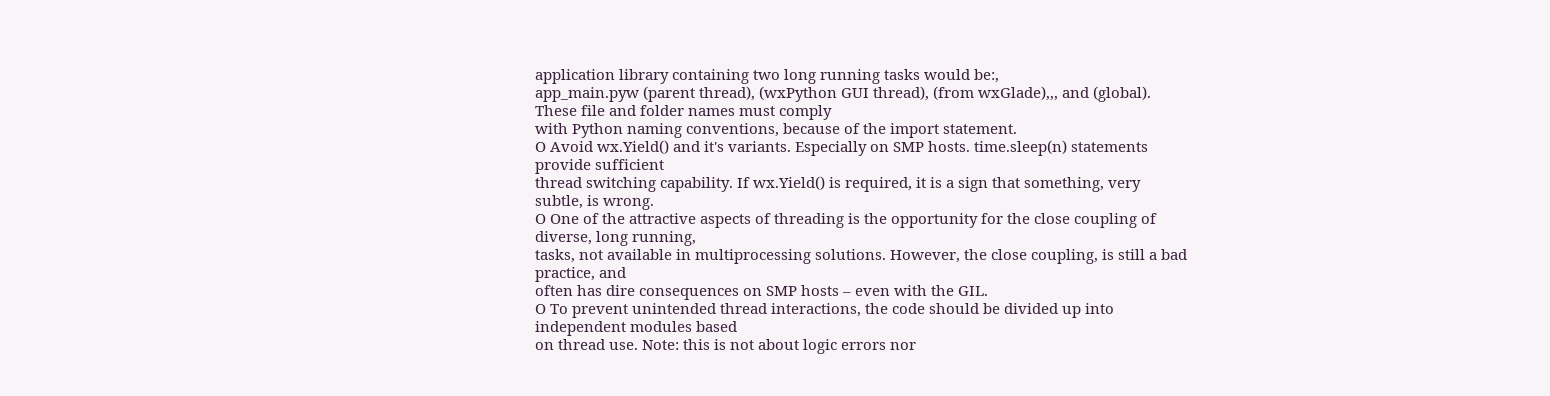application library containing two long running tasks would be:,
app_main.pyw (parent thread), (wxPython GUI thread), (from wxGlade),,, and (global). These file and folder names must comply
with Python naming conventions, because of the import statement.
O Avoid wx.Yield() and it's variants. Especially on SMP hosts. time.sleep(n) statements provide sufficient
thread switching capability. If wx.Yield() is required, it is a sign that something, very subtle, is wrong.
O One of the attractive aspects of threading is the opportunity for the close coupling of diverse, long running,
tasks, not available in multiprocessing solutions. However, the close coupling, is still a bad practice, and
often has dire consequences on SMP hosts – even with the GIL.
O To prevent unintended thread interactions, the code should be divided up into independent modules based
on thread use. Note: this is not about logic errors nor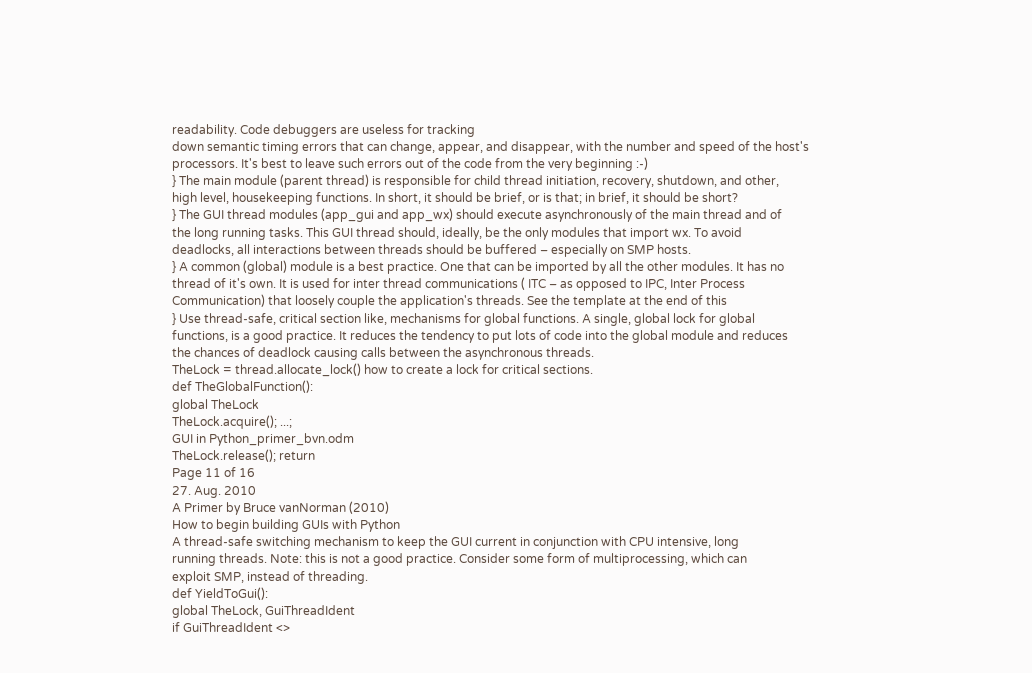readability. Code debuggers are useless for tracking
down semantic timing errors that can change, appear, and disappear, with the number and speed of the host's
processors. It's best to leave such errors out of the code from the very beginning :-)
} The main module (parent thread) is responsible for child thread initiation, recovery, shutdown, and other,
high level, housekeeping functions. In short, it should be brief, or is that; in brief, it should be short?
} The GUI thread modules (app_gui and app_wx) should execute asynchronously of the main thread and of
the long running tasks. This GUI thread should, ideally, be the only modules that import wx. To avoid
deadlocks, all interactions between threads should be buffered – especially on SMP hosts.
} A common (global) module is a best practice. One that can be imported by all the other modules. It has no
thread of it's own. It is used for inter thread communications ( ITC – as opposed to IPC, Inter Process
Communication) that loosely couple the application's threads. See the template at the end of this
} Use thread-safe, critical section like, mechanisms for global functions. A single, global lock for global
functions, is a good practice. It reduces the tendency to put lots of code into the global module and reduces
the chances of deadlock causing calls between the asynchronous threads.
TheLock = thread.allocate_lock() how to create a lock for critical sections.
def TheGlobalFunction():
global TheLock
TheLock.acquire(); ...;
GUI in Python_primer_bvn.odm
TheLock.release(); return
Page 11 of 16
27. Aug. 2010
A Primer by Bruce vanNorman (2010)
How to begin building GUIs with Python
A thread-safe switching mechanism to keep the GUI current in conjunction with CPU intensive, long
running threads. Note: this is not a good practice. Consider some form of multiprocessing, which can
exploit SMP, instead of threading.
def YieldToGui():
global TheLock, GuiThreadIdent
if GuiThreadIdent <>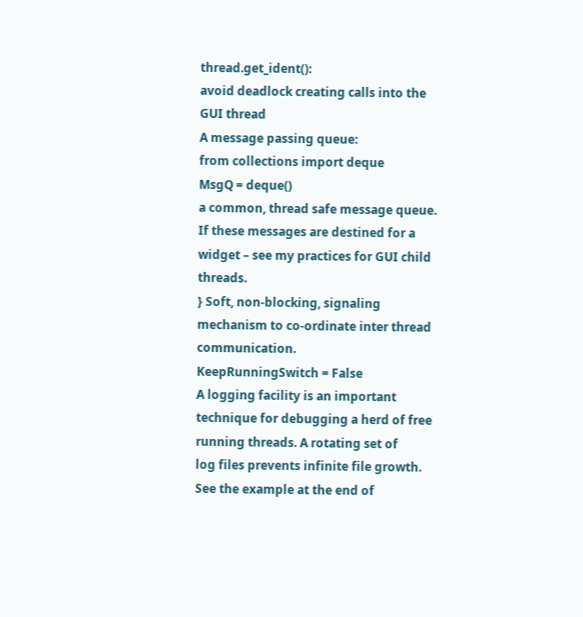thread.get_ident():
avoid deadlock creating calls into the GUI thread
A message passing queue:
from collections import deque
MsgQ = deque()
a common, thread safe message queue.
If these messages are destined for a widget – see my practices for GUI child threads.
} Soft, non-blocking, signaling mechanism to co-ordinate inter thread communication.
KeepRunningSwitch = False
A logging facility is an important technique for debugging a herd of free running threads. A rotating set of
log files prevents infinite file growth. See the example at the end of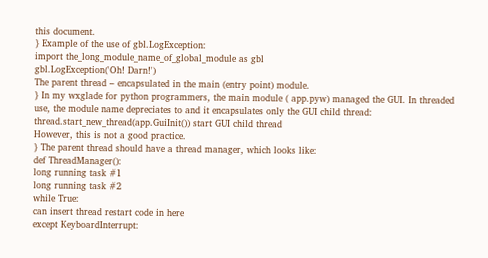this document.
} Example of the use of gbl.LogException:
import the_long_module_name_of_global_module as gbl
gbl.LogException('Oh! Darn!')
The parent thread – encapsulated in the main (entry point) module.
} In my wxglade for python programmers, the main module ( app.pyw) managed the GUI. In threaded
use, the module name depreciates to and it encapsulates only the GUI child thread:
thread.start_new_thread(app.GuiInit()) start GUI child thread
However, this is not a good practice.
} The parent thread should have a thread manager, which looks like:
def ThreadManager():
long running task #1
long running task #2
while True:
can insert thread restart code in here
except KeyboardInterrupt: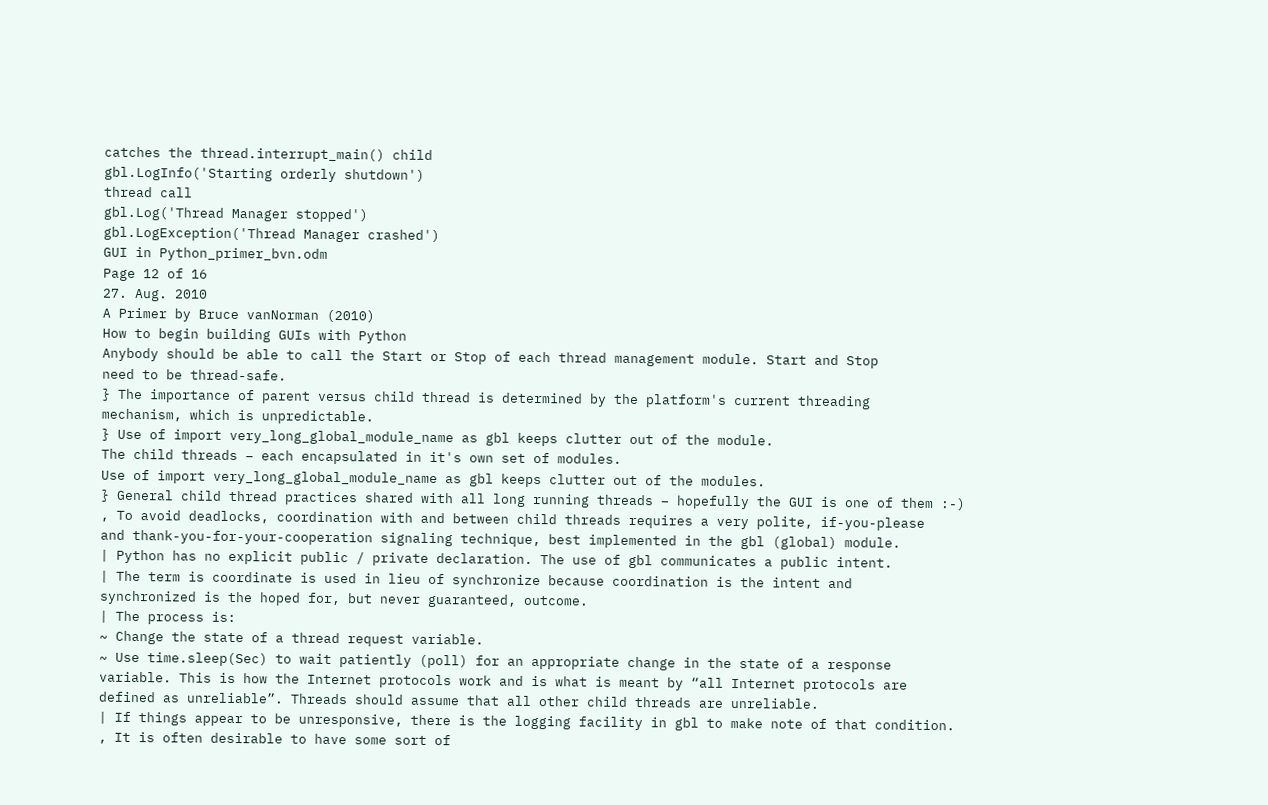catches the thread.interrupt_main() child
gbl.LogInfo('Starting orderly shutdown')
thread call
gbl.Log('Thread Manager stopped')
gbl.LogException('Thread Manager crashed')
GUI in Python_primer_bvn.odm
Page 12 of 16
27. Aug. 2010
A Primer by Bruce vanNorman (2010)
How to begin building GUIs with Python
Anybody should be able to call the Start or Stop of each thread management module. Start and Stop
need to be thread-safe.
} The importance of parent versus child thread is determined by the platform's current threading
mechanism, which is unpredictable.
} Use of import very_long_global_module_name as gbl keeps clutter out of the module.
The child threads – each encapsulated in it's own set of modules.
Use of import very_long_global_module_name as gbl keeps clutter out of the modules.
} General child thread practices shared with all long running threads – hopefully the GUI is one of them :-)
‚ To avoid deadlocks, coordination with and between child threads requires a very polite, if-you-please
and thank-you-for-your-cooperation signaling technique, best implemented in the gbl (global) module.
| Python has no explicit public / private declaration. The use of gbl communicates a public intent.
| The term is coordinate is used in lieu of synchronize because coordination is the intent and
synchronized is the hoped for, but never guaranteed, outcome.
| The process is:
~ Change the state of a thread request variable.
~ Use time.sleep(Sec) to wait patiently (poll) for an appropriate change in the state of a response
variable. This is how the Internet protocols work and is what is meant by “all Internet protocols are
defined as unreliable”. Threads should assume that all other child threads are unreliable.
| If things appear to be unresponsive, there is the logging facility in gbl to make note of that condition.
‚ It is often desirable to have some sort of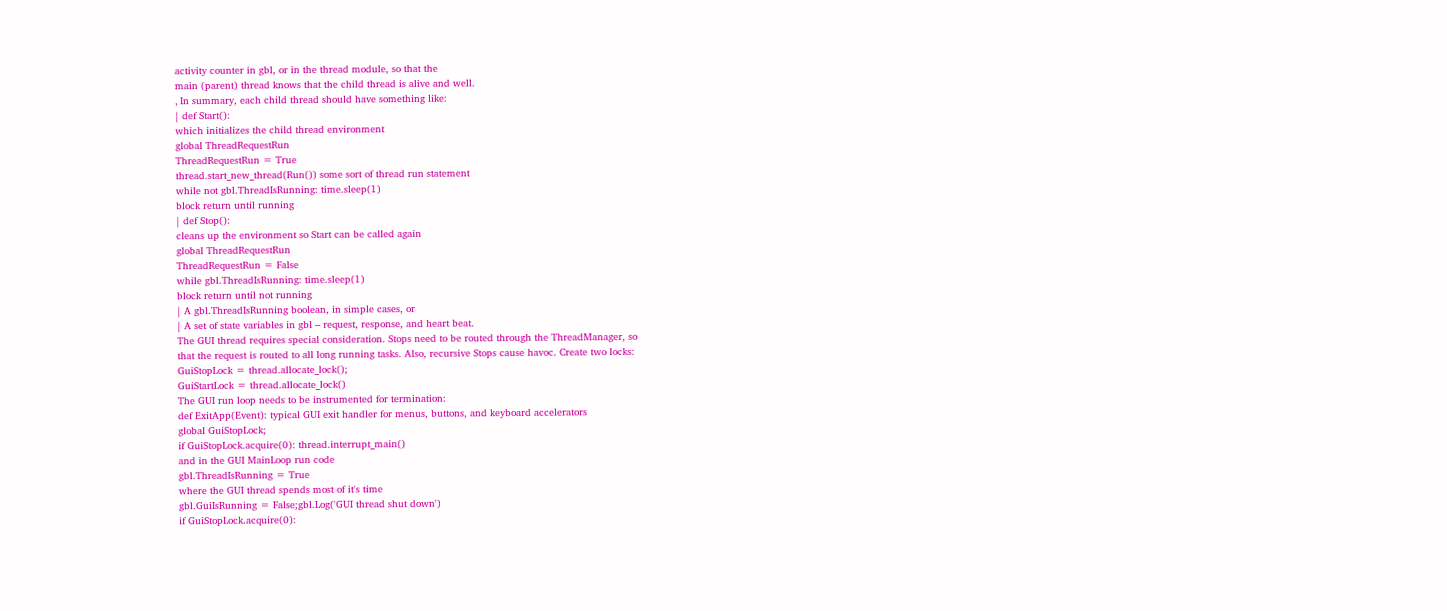activity counter in gbl, or in the thread module, so that the
main (parent) thread knows that the child thread is alive and well.
‚ In summary, each child thread should have something like:
| def Start():
which initializes the child thread environment
global ThreadRequestRun
ThreadRequestRun = True
thread.start_new_thread(Run()) some sort of thread run statement
while not gbl.ThreadIsRunning: time.sleep(1)
block return until running
| def Stop():
cleans up the environment so Start can be called again
global ThreadRequestRun
ThreadRequestRun = False
while gbl.ThreadIsRunning: time.sleep(1)
block return until not running
| A gbl.ThreadIsRunning boolean, in simple cases, or
| A set of state variables in gbl – request, response, and heart beat.
The GUI thread requires special consideration. Stops need to be routed through the ThreadManager, so
that the request is routed to all long running tasks. Also, recursive Stops cause havoc. Create two locks:
GuiStopLock = thread.allocate_lock();
GuiStartLock = thread.allocate_lock()
The GUI run loop needs to be instrumented for termination:
def ExitApp(Event): typical GUI exit handler for menus, buttons, and keyboard accelerators
global GuiStopLock;
if GuiStopLock.acquire(0): thread.interrupt_main()
and in the GUI MainLoop run code
gbl.ThreadIsRunning = True
where the GUI thread spends most of it's time
gbl.GuiIsRunning = False;gbl.Log('GUI thread shut down')
if GuiStopLock.acquire(0):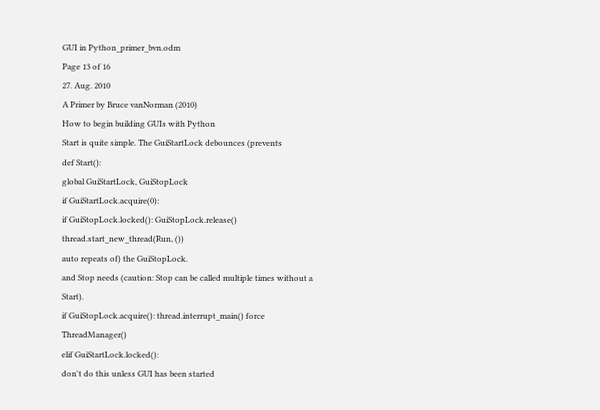GUI in Python_primer_bvn.odm
Page 13 of 16
27. Aug. 2010
A Primer by Bruce vanNorman (2010)
How to begin building GUIs with Python
Start is quite simple. The GuiStartLock debounces (prevents
def Start():
global GuiStartLock, GuiStopLock
if GuiStartLock.acquire(0):
if GuiStopLock.locked(): GuiStopLock.release()
thread.start_new_thread(Run, ())
auto repeats of) the GuiStopLock.
and Stop needs (caution: Stop can be called multiple times without a Start).
if GuiStopLock.acquire(): thread.interrupt_main() force ThreadManager()
elif GuiStartLock.locked():
don't do this unless GUI has been started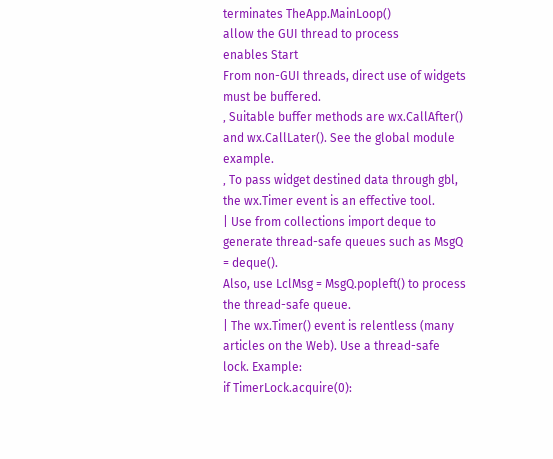terminates TheApp.MainLoop()
allow the GUI thread to process
enables Start
From non-GUI threads, direct use of widgets must be buffered.
‚ Suitable buffer methods are wx.CallAfter() and wx.CallLater(). See the global module example.
‚ To pass widget destined data through gbl, the wx.Timer event is an effective tool.
| Use from collections import deque to generate thread-safe queues such as MsgQ = deque().
Also, use LclMsg = MsgQ.popleft() to process the thread-safe queue.
| The wx.Timer() event is relentless (many articles on the Web). Use a thread-safe lock. Example:
if TimerLock.acquire(0):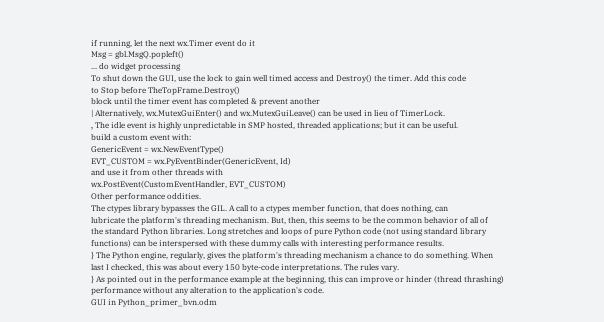if running, let the next wx.Timer event do it
Msg = gbl.MsgQ.popleft()
... do widget processing
To shut down the GUI, use the lock to gain well timed access and Destroy() the timer. Add this code
to Stop before TheTopFrame.Destroy()
block until the timer event has completed & prevent another
| Alternatively, wx.MutexGuiEnter() and wx.MutexGuiLeave() can be used in lieu of TimerLock.
‚ The idle event is highly unpredictable in SMP hosted, threaded applications; but it can be useful.
build a custom event with:
GenericEvent = wx.NewEventType()
EVT_CUSTOM = wx.PyEventBinder(GenericEvent, Id)
and use it from other threads with
wx.PostEvent(CustomEventHandler, EVT_CUSTOM)
Other performance oddities.
The ctypes library bypasses the GIL. A call to a ctypes member function, that does nothing, can
lubricate the platform's threading mechanism. But, then, this seems to be the common behavior of all of
the standard Python libraries. Long stretches and loops of pure Python code (not using standard library
functions) can be interspersed with these dummy calls with interesting performance results.
} The Python engine, regularly, gives the platform's threading mechanism a chance to do something. When
last I checked, this was about every 150 byte-code interpretations. The rules vary.
} As pointed out in the performance example at the beginning, this can improve or hinder (thread thrashing)
performance without any alteration to the application's code.
GUI in Python_primer_bvn.odm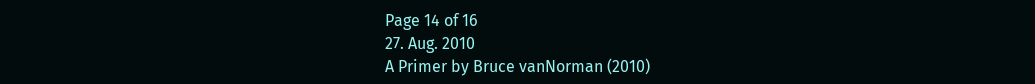Page 14 of 16
27. Aug. 2010
A Primer by Bruce vanNorman (2010)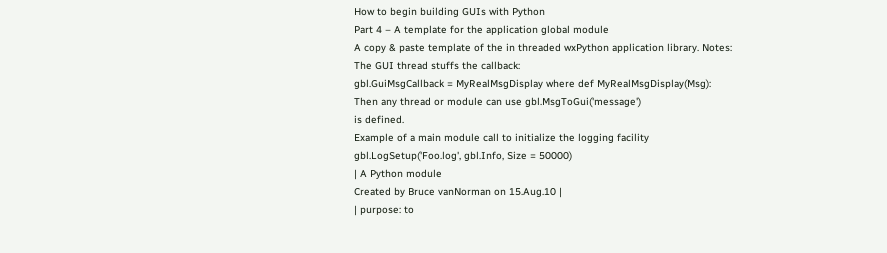How to begin building GUIs with Python
Part 4 – A template for the application global module
A copy & paste template of the in threaded wxPython application library. Notes:
The GUI thread stuffs the callback:
gbl.GuiMsgCallback = MyRealMsgDisplay where def MyRealMsgDisplay(Msg):
Then any thread or module can use gbl.MsgToGui('message')
is defined.
Example of a main module call to initialize the logging facility
gbl.LogSetup('Foo.log', gbl.Info, Size = 50000)
| A Python module
Created by Bruce vanNorman on 15.Aug.10 |
| purpose: to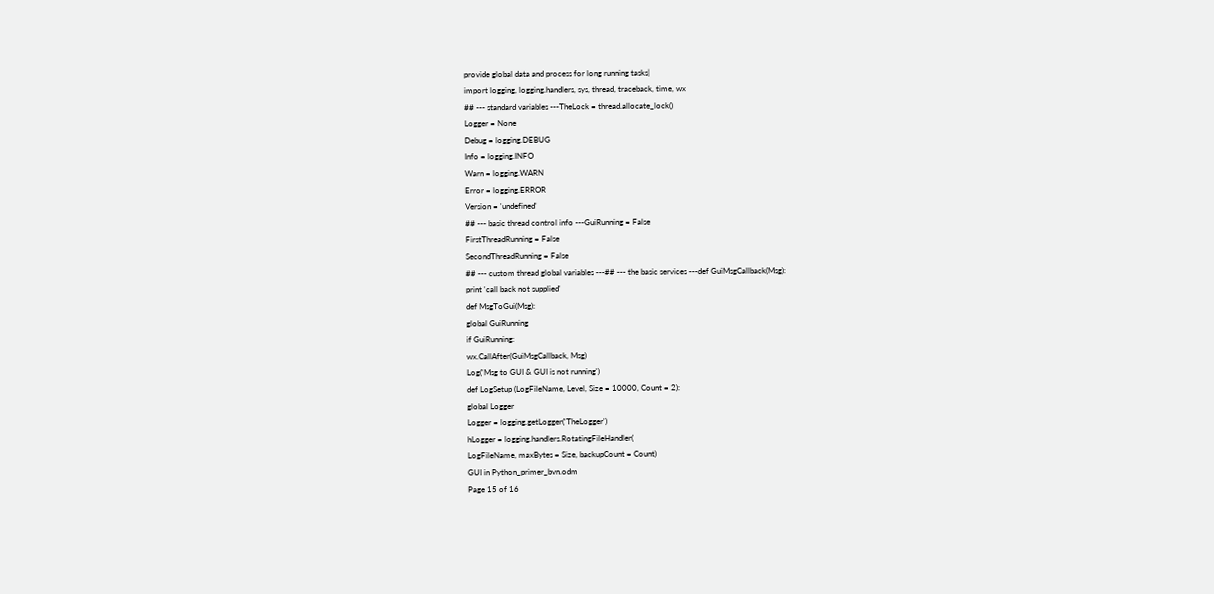provide global data and process for long running tasks|
import logging, logging.handlers, sys, thread, traceback, time, wx
## --- standard variables ---TheLock = thread.allocate_lock()
Logger = None
Debug = logging.DEBUG
Info = logging.INFO
Warn = logging.WARN
Error = logging.ERROR
Version = 'undefined'
## --- basic thread control info ---GuiRunning = False
FirstThreadRunning = False
SecondThreadRunning = False
## --- custom thread global variables ---## --- the basic services ---def GuiMsgCallback(Msg):
print 'call back not supplied'
def MsgToGui(Msg):
global GuiRunning
if GuiRunning:
wx.CallAfter(GuiMsgCallback, Msg)
Log('Msg to GUI & GUI is not running')
def LogSetup (LogFileName, Level, Size = 10000, Count = 2):
global Logger
Logger = logging.getLogger('TheLogger')
hLogger = logging.handlers.RotatingFileHandler(
LogFileName, maxBytes = Size, backupCount = Count)
GUI in Python_primer_bvn.odm
Page 15 of 16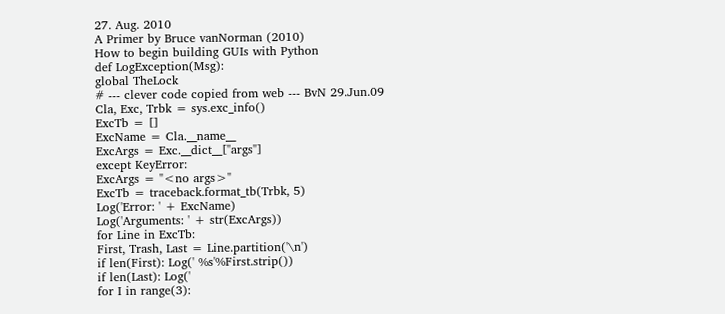27. Aug. 2010
A Primer by Bruce vanNorman (2010)
How to begin building GUIs with Python
def LogException(Msg):
global TheLock
# --- clever code copied from web --- BvN 29.Jun.09 Cla, Exc, Trbk = sys.exc_info()
ExcTb = []
ExcName = Cla.__name__
ExcArgs = Exc.__dict__["args"]
except KeyError:
ExcArgs = "<no args>"
ExcTb = traceback.format_tb(Trbk, 5)
Log('Error: ' + ExcName)
Log('Arguments: ' + str(ExcArgs))
for Line in ExcTb:
First, Trash, Last = Line.partition('\n')
if len(First): Log(' %s'%First.strip())
if len(Last): Log('
for I in range(3):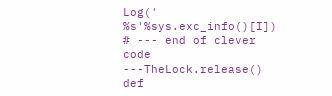Log(' %s'%sys.exc_info()[I])
# --- end of clever code ---TheLock.release()
def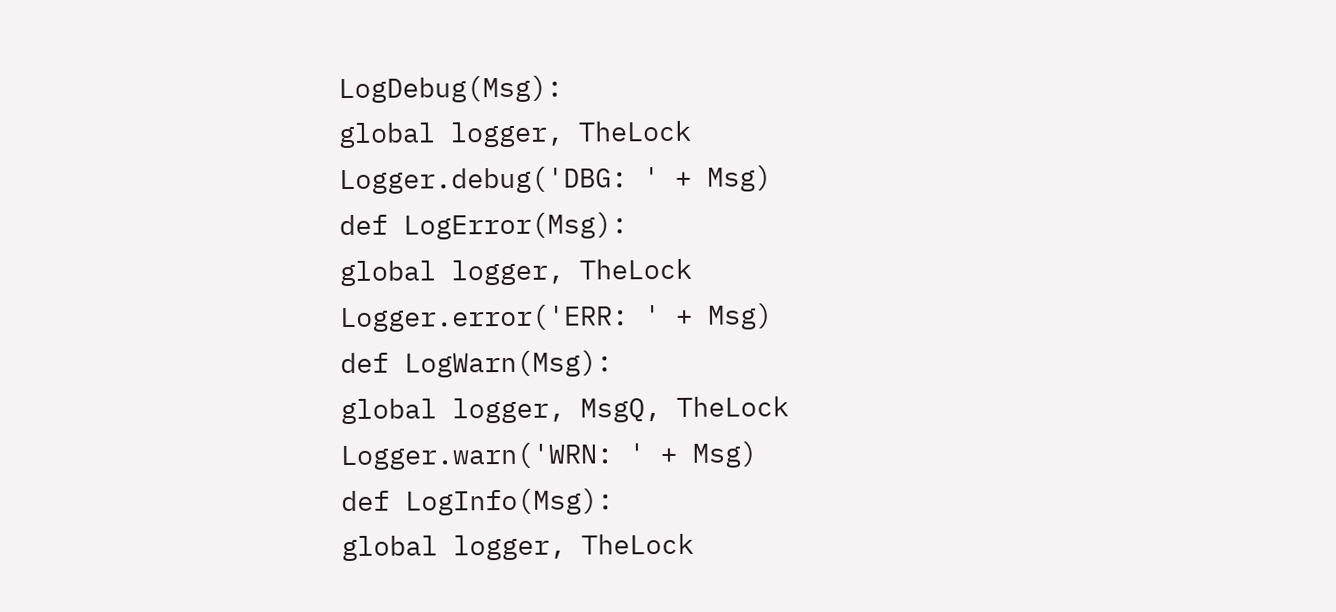LogDebug(Msg):
global logger, TheLock
Logger.debug('DBG: ' + Msg)
def LogError(Msg):
global logger, TheLock
Logger.error('ERR: ' + Msg)
def LogWarn(Msg):
global logger, MsgQ, TheLock
Logger.warn('WRN: ' + Msg)
def LogInfo(Msg):
global logger, TheLock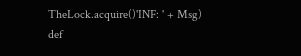TheLock.acquire()'INF: ' + Msg)
def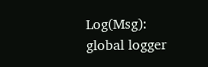Log(Msg):
global logger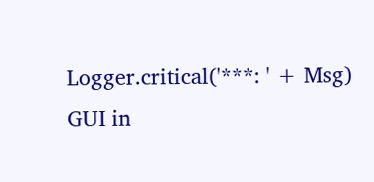Logger.critical('***: ' + Msg)
GUI in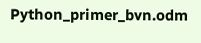Python_primer_bvn.odm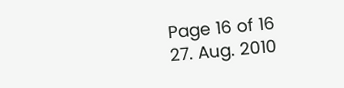Page 16 of 16
27. Aug. 2010